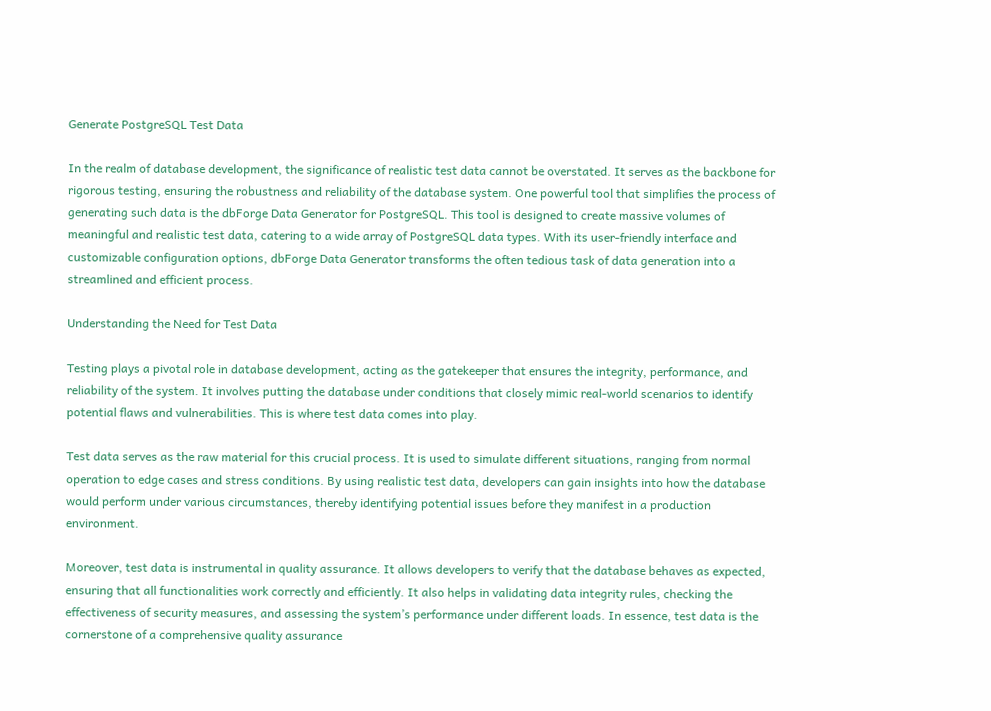Generate PostgreSQL Test Data

In the realm of database development, the significance of realistic test data cannot be overstated. It serves as the backbone for rigorous testing, ensuring the robustness and reliability of the database system. One powerful tool that simplifies the process of generating such data is the dbForge Data Generator for PostgreSQL. This tool is designed to create massive volumes of meaningful and realistic test data, catering to a wide array of PostgreSQL data types. With its user-friendly interface and customizable configuration options, dbForge Data Generator transforms the often tedious task of data generation into a streamlined and efficient process.

Understanding the Need for Test Data

Testing plays a pivotal role in database development, acting as the gatekeeper that ensures the integrity, performance, and reliability of the system. It involves putting the database under conditions that closely mimic real-world scenarios to identify potential flaws and vulnerabilities. This is where test data comes into play.

Test data serves as the raw material for this crucial process. It is used to simulate different situations, ranging from normal operation to edge cases and stress conditions. By using realistic test data, developers can gain insights into how the database would perform under various circumstances, thereby identifying potential issues before they manifest in a production environment.

Moreover, test data is instrumental in quality assurance. It allows developers to verify that the database behaves as expected, ensuring that all functionalities work correctly and efficiently. It also helps in validating data integrity rules, checking the effectiveness of security measures, and assessing the system’s performance under different loads. In essence, test data is the cornerstone of a comprehensive quality assurance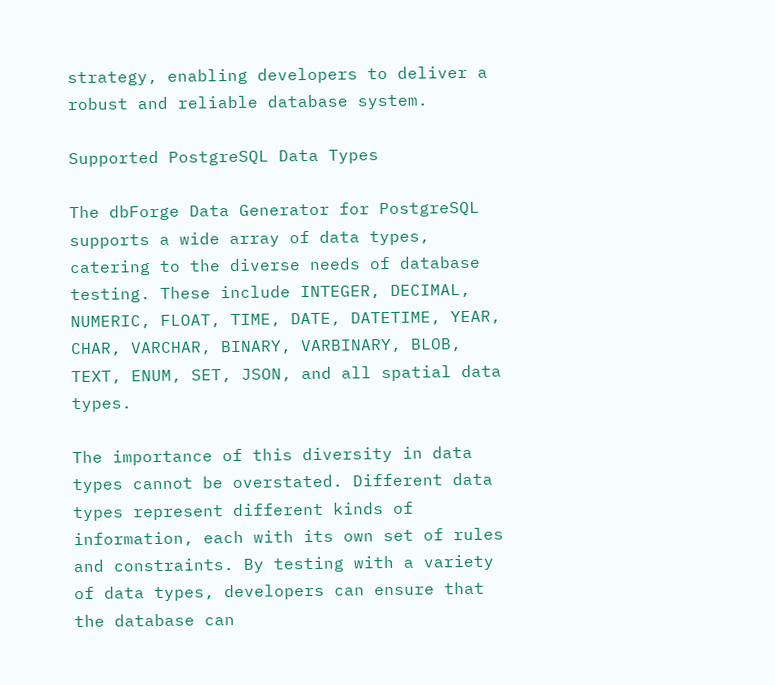strategy, enabling developers to deliver a robust and reliable database system.

Supported PostgreSQL Data Types

The dbForge Data Generator for PostgreSQL supports a wide array of data types, catering to the diverse needs of database testing. These include INTEGER, DECIMAL, NUMERIC, FLOAT, TIME, DATE, DATETIME, YEAR, CHAR, VARCHAR, BINARY, VARBINARY, BLOB, TEXT, ENUM, SET, JSON, and all spatial data types.

The importance of this diversity in data types cannot be overstated. Different data types represent different kinds of information, each with its own set of rules and constraints. By testing with a variety of data types, developers can ensure that the database can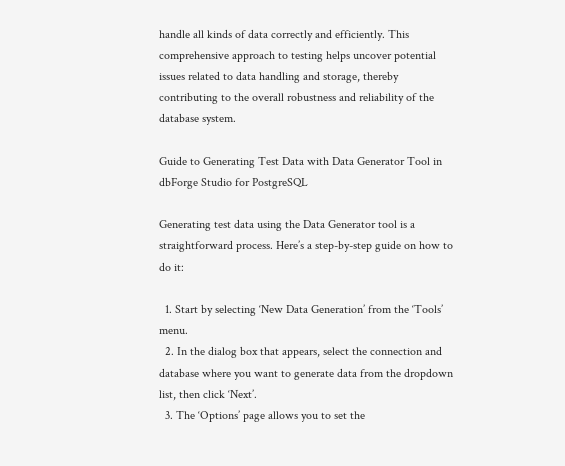handle all kinds of data correctly and efficiently. This comprehensive approach to testing helps uncover potential issues related to data handling and storage, thereby contributing to the overall robustness and reliability of the database system.

Guide to Generating Test Data with Data Generator Tool in dbForge Studio for PostgreSQL

Generating test data using the Data Generator tool is a straightforward process. Here’s a step-by-step guide on how to do it:

  1. Start by selecting ‘New Data Generation’ from the ‘Tools’ menu.
  2. In the dialog box that appears, select the connection and database where you want to generate data from the dropdown list, then click ‘Next’.
  3. The ‘Options’ page allows you to set the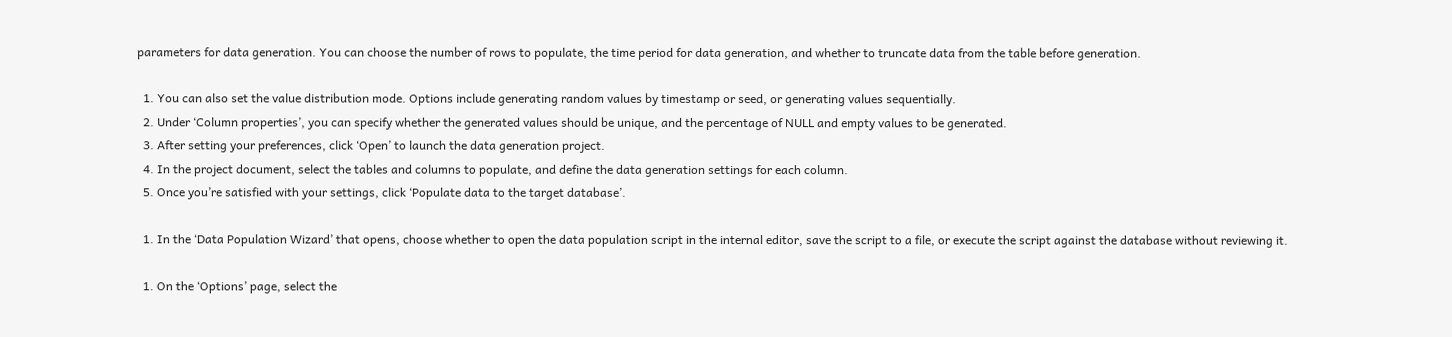parameters for data generation. You can choose the number of rows to populate, the time period for data generation, and whether to truncate data from the table before generation.

  1. You can also set the value distribution mode. Options include generating random values by timestamp or seed, or generating values sequentially.
  2. Under ‘Column properties’, you can specify whether the generated values should be unique, and the percentage of NULL and empty values to be generated.
  3. After setting your preferences, click ‘Open’ to launch the data generation project.
  4. In the project document, select the tables and columns to populate, and define the data generation settings for each column.
  5. Once you’re satisfied with your settings, click ‘Populate data to the target database’.

  1. In the ‘Data Population Wizard’ that opens, choose whether to open the data population script in the internal editor, save the script to a file, or execute the script against the database without reviewing it.

  1. On the ‘Options’ page, select the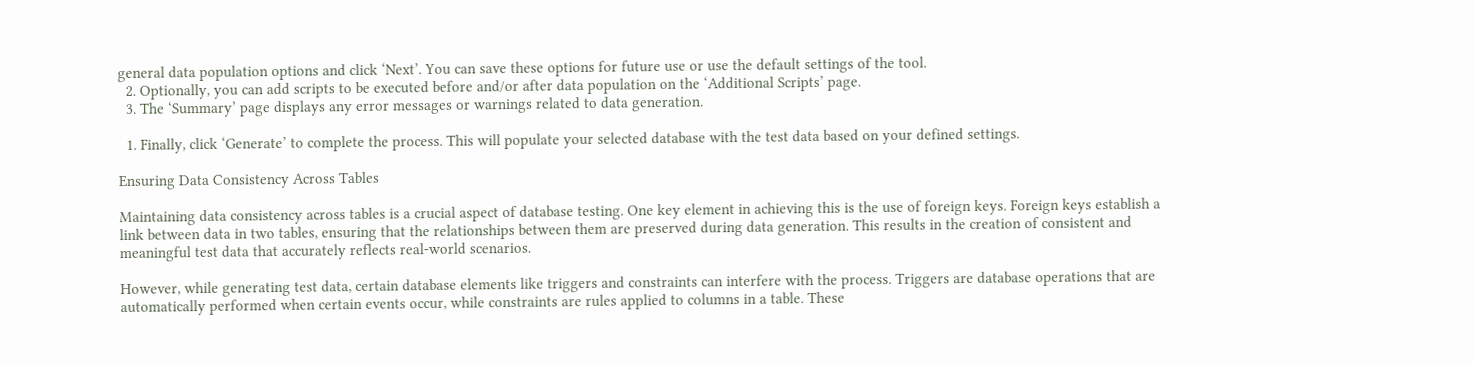general data population options and click ‘Next’. You can save these options for future use or use the default settings of the tool.
  2. Optionally, you can add scripts to be executed before and/or after data population on the ‘Additional Scripts’ page.
  3. The ‘Summary’ page displays any error messages or warnings related to data generation.

  1. Finally, click ‘Generate’ to complete the process. This will populate your selected database with the test data based on your defined settings.

Ensuring Data Consistency Across Tables

Maintaining data consistency across tables is a crucial aspect of database testing. One key element in achieving this is the use of foreign keys. Foreign keys establish a link between data in two tables, ensuring that the relationships between them are preserved during data generation. This results in the creation of consistent and meaningful test data that accurately reflects real-world scenarios.

However, while generating test data, certain database elements like triggers and constraints can interfere with the process. Triggers are database operations that are automatically performed when certain events occur, while constraints are rules applied to columns in a table. These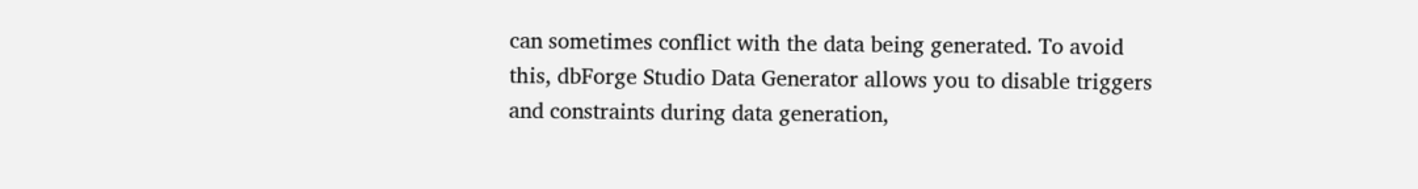can sometimes conflict with the data being generated. To avoid this, dbForge Studio Data Generator allows you to disable triggers and constraints during data generation,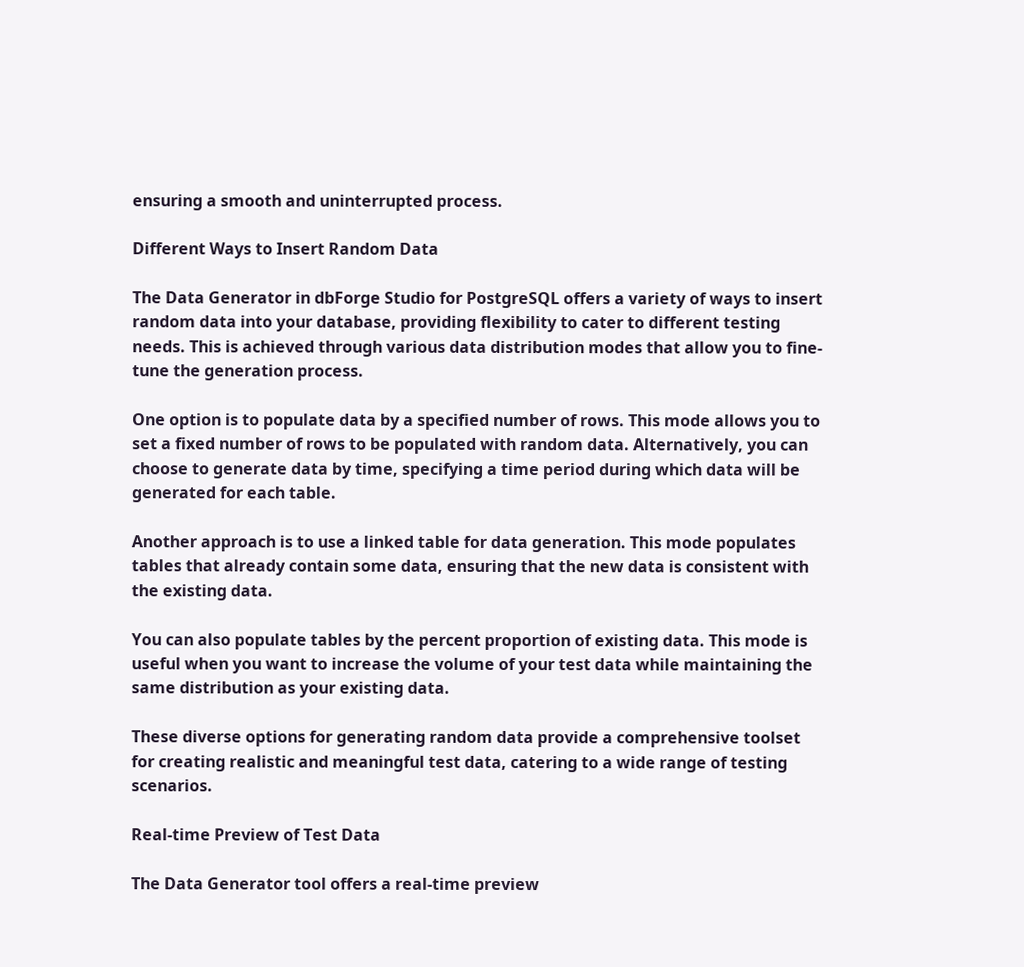ensuring a smooth and uninterrupted process.

Different Ways to Insert Random Data

The Data Generator in dbForge Studio for PostgreSQL offers a variety of ways to insert random data into your database, providing flexibility to cater to different testing needs. This is achieved through various data distribution modes that allow you to fine-tune the generation process.

One option is to populate data by a specified number of rows. This mode allows you to set a fixed number of rows to be populated with random data. Alternatively, you can choose to generate data by time, specifying a time period during which data will be generated for each table.

Another approach is to use a linked table for data generation. This mode populates tables that already contain some data, ensuring that the new data is consistent with the existing data.

You can also populate tables by the percent proportion of existing data. This mode is useful when you want to increase the volume of your test data while maintaining the same distribution as your existing data.

These diverse options for generating random data provide a comprehensive toolset for creating realistic and meaningful test data, catering to a wide range of testing scenarios.

Real-time Preview of Test Data

The Data Generator tool offers a real-time preview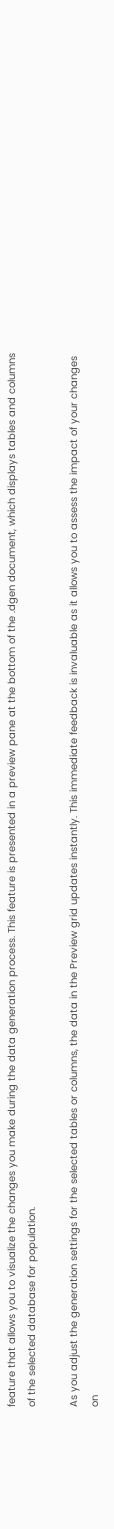feature that allows you to visualize the changes you make during the data generation process. This feature is presented in a preview pane at the bottom of the .dgen document, which displays tables and columns of the selected database for population.

As you adjust the generation settings for the selected tables or columns, the data in the Preview grid updates instantly. This immediate feedback is invaluable as it allows you to assess the impact of your changes on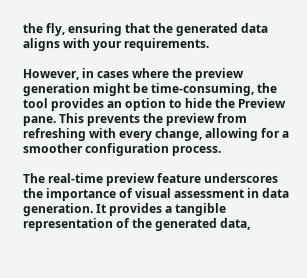the fly, ensuring that the generated data aligns with your requirements.

However, in cases where the preview generation might be time-consuming, the tool provides an option to hide the Preview pane. This prevents the preview from refreshing with every change, allowing for a smoother configuration process.

The real-time preview feature underscores the importance of visual assessment in data generation. It provides a tangible representation of the generated data,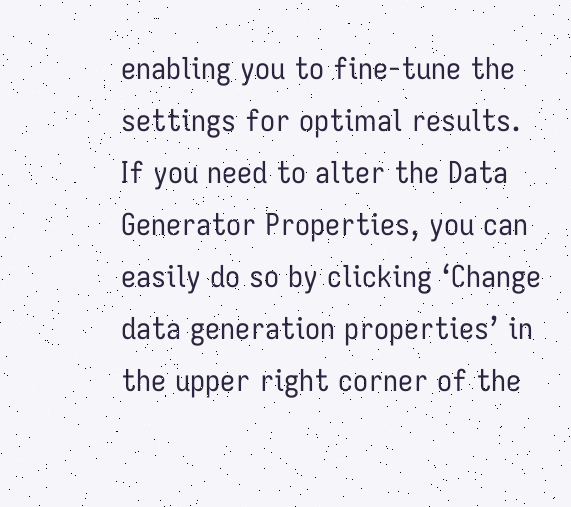enabling you to fine-tune the settings for optimal results. If you need to alter the Data Generator Properties, you can easily do so by clicking ‘Change data generation properties’ in the upper right corner of the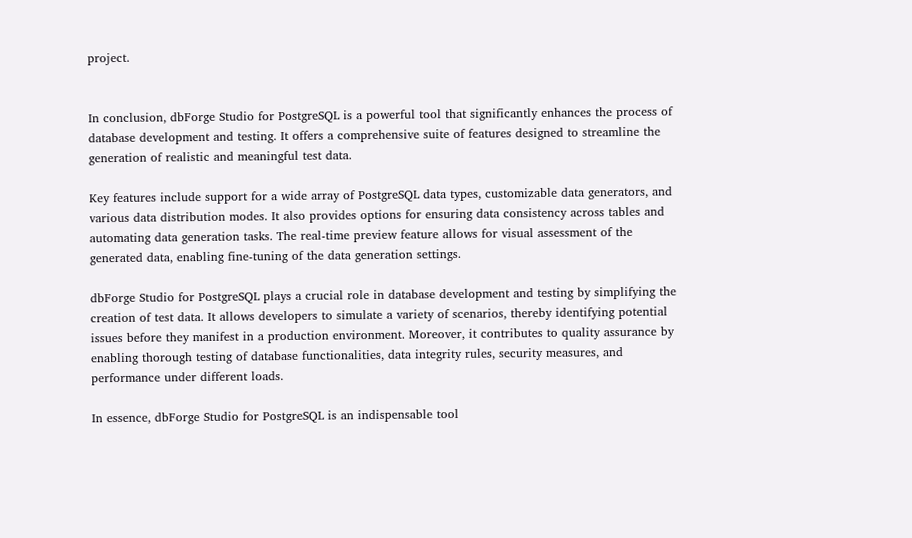project.


In conclusion, dbForge Studio for PostgreSQL is a powerful tool that significantly enhances the process of database development and testing. It offers a comprehensive suite of features designed to streamline the generation of realistic and meaningful test data.

Key features include support for a wide array of PostgreSQL data types, customizable data generators, and various data distribution modes. It also provides options for ensuring data consistency across tables and automating data generation tasks. The real-time preview feature allows for visual assessment of the generated data, enabling fine-tuning of the data generation settings.

dbForge Studio for PostgreSQL plays a crucial role in database development and testing by simplifying the creation of test data. It allows developers to simulate a variety of scenarios, thereby identifying potential issues before they manifest in a production environment. Moreover, it contributes to quality assurance by enabling thorough testing of database functionalities, data integrity rules, security measures, and performance under different loads.

In essence, dbForge Studio for PostgreSQL is an indispensable tool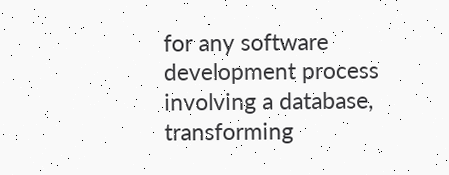for any software development process involving a database, transforming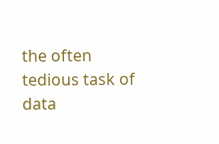the often tedious task of data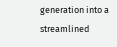generation into a streamlined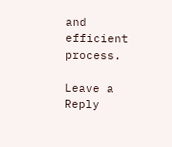and efficient process.

Leave a Reply